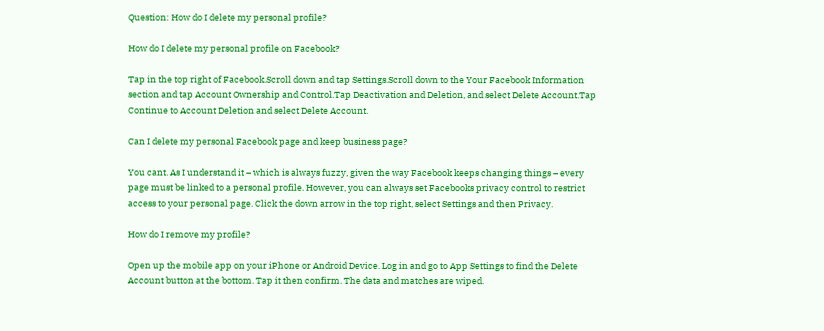Question: How do I delete my personal profile?

How do I delete my personal profile on Facebook?

Tap in the top right of Facebook.Scroll down and tap Settings.Scroll down to the Your Facebook Information section and tap Account Ownership and Control.Tap Deactivation and Deletion, and select Delete Account.Tap Continue to Account Deletion and select Delete Account.

Can I delete my personal Facebook page and keep business page?

You cant. As I understand it – which is always fuzzy, given the way Facebook keeps changing things – every page must be linked to a personal profile. However, you can always set Facebooks privacy control to restrict access to your personal page. Click the down arrow in the top right, select Settings and then Privacy.

How do I remove my profile?

Open up the mobile app on your iPhone or Android Device. Log in and go to App Settings to find the Delete Account button at the bottom. Tap it then confirm. The data and matches are wiped.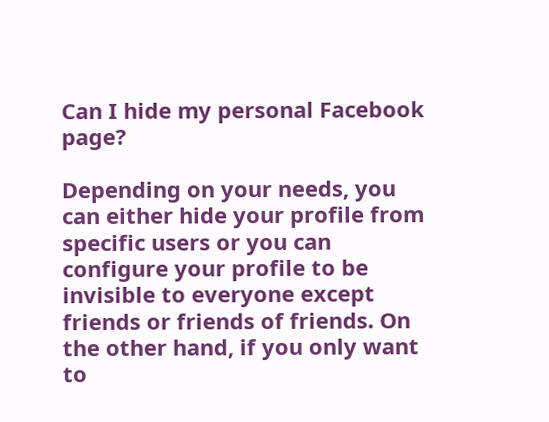Can I hide my personal Facebook page?

Depending on your needs, you can either hide your profile from specific users or you can configure your profile to be invisible to everyone except friends or friends of friends. On the other hand, if you only want to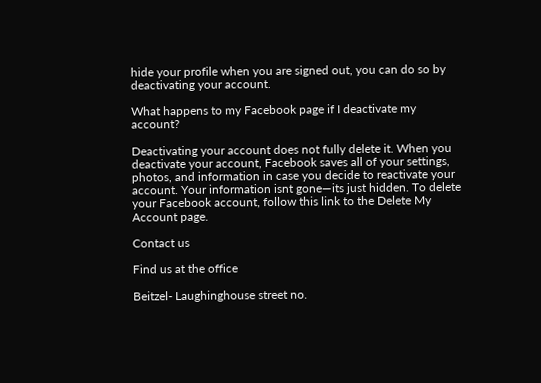hide your profile when you are signed out, you can do so by deactivating your account.

What happens to my Facebook page if I deactivate my account?

Deactivating your account does not fully delete it. When you deactivate your account, Facebook saves all of your settings, photos, and information in case you decide to reactivate your account. Your information isnt gone—its just hidden. To delete your Facebook account, follow this link to the Delete My Account page.

Contact us

Find us at the office

Beitzel- Laughinghouse street no.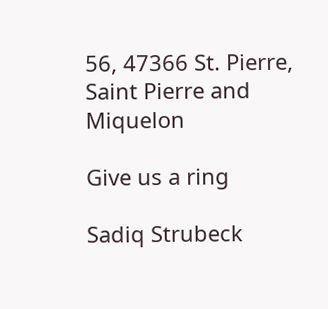56, 47366 St. Pierre, Saint Pierre and Miquelon

Give us a ring

Sadiq Strubeck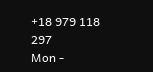+18 979 118 297
Mon -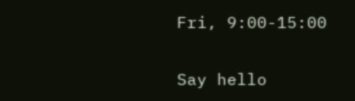Fri, 9:00-15:00

Say hello